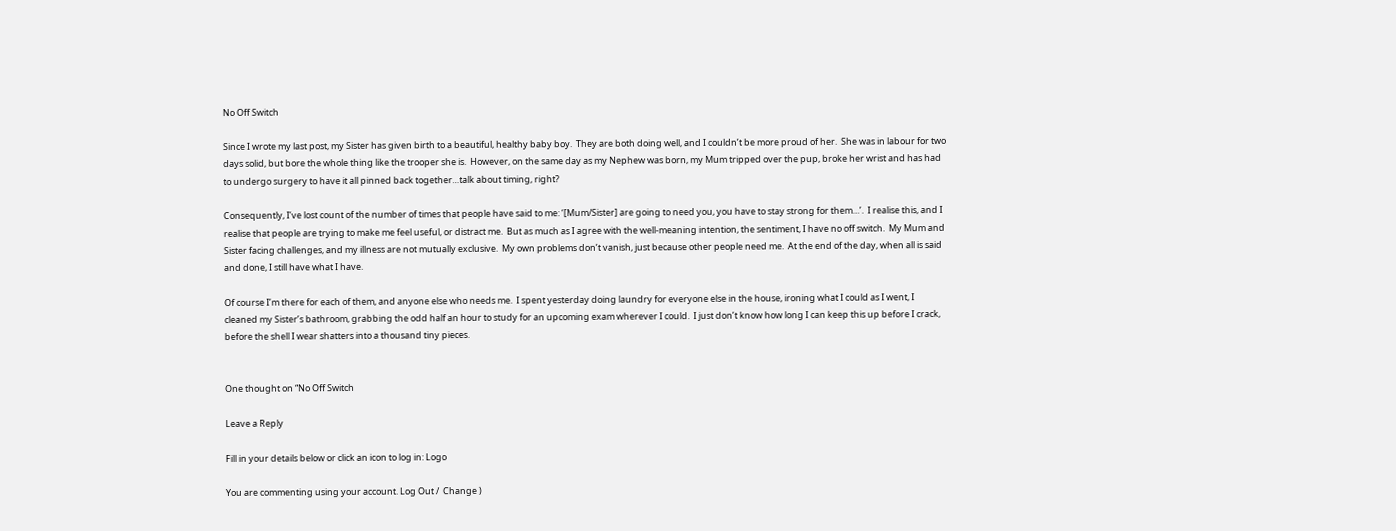No Off Switch

Since I wrote my last post, my Sister has given birth to a beautiful, healthy baby boy.  They are both doing well, and I couldn’t be more proud of her.  She was in labour for two days solid, but bore the whole thing like the trooper she is.  However, on the same day as my Nephew was born, my Mum tripped over the pup, broke her wrist and has had to undergo surgery to have it all pinned back together…talk about timing, right?

Consequently, I’ve lost count of the number of times that people have said to me: ‘[Mum/Sister] are going to need you, you have to stay strong for them…’.  I realise this, and I realise that people are trying to make me feel useful, or distract me.  But as much as I agree with the well-meaning intention, the sentiment, I have no off switch.  My Mum and Sister facing challenges, and my illness are not mutually exclusive.  My own problems don’t vanish, just because other people need me.  At the end of the day, when all is said and done, I still have what I have.

Of course I’m there for each of them, and anyone else who needs me.  I spent yesterday doing laundry for everyone else in the house, ironing what I could as I went, I cleaned my Sister’s bathroom, grabbing the odd half an hour to study for an upcoming exam wherever I could.  I just don’t know how long I can keep this up before I crack, before the shell I wear shatters into a thousand tiny pieces.


One thought on “No Off Switch

Leave a Reply

Fill in your details below or click an icon to log in: Logo

You are commenting using your account. Log Out /  Change )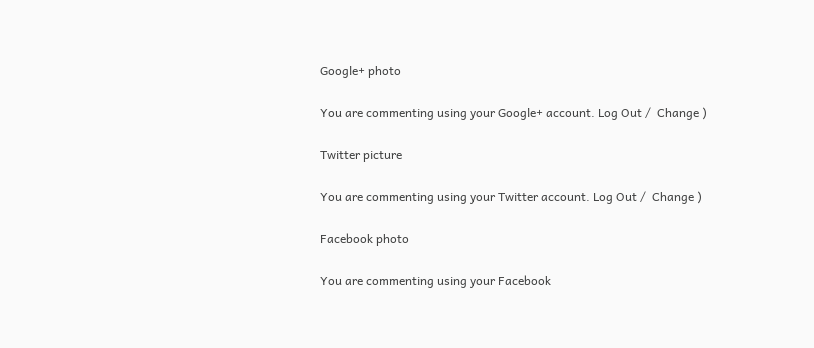Google+ photo

You are commenting using your Google+ account. Log Out /  Change )

Twitter picture

You are commenting using your Twitter account. Log Out /  Change )

Facebook photo

You are commenting using your Facebook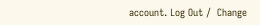account. Log Out /  Change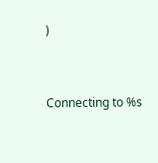)


Connecting to %s